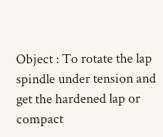Object : To rotate the lap spindle under tension and get the hardened lap or compact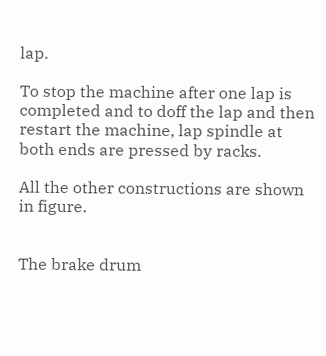lap.

To stop the machine after one lap is completed and to doff the lap and then restart the machine, lap spindle at both ends are pressed by racks.

All the other constructions are shown in figure.


The brake drum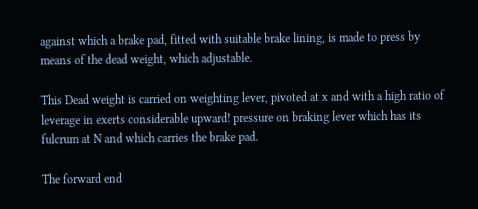against which a brake pad, fitted with suitable brake lining, is made to press by means of the dead weight, which adjustable.

This Dead weight is carried on weighting lever, pivoted at x and with a high ratio of leverage in exerts considerable upward! pressure on braking lever which has its fulcrum at N and which carries the brake pad.

The forward end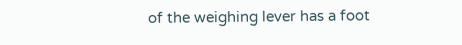of the weighing lever has a foot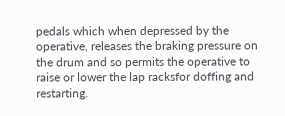pedals which when depressed by the operative, releases the braking pressure on the drum and so permits the operative to raise or lower the lap racksfor doffing and restarting.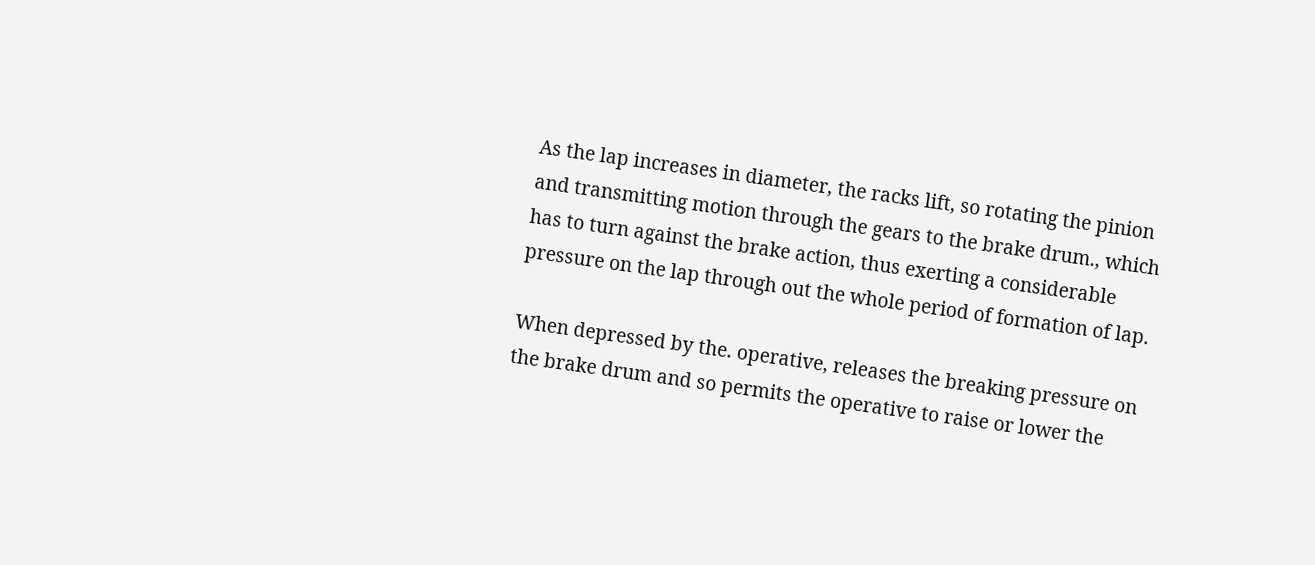As the lap increases in diameter, the racks lift, so rotating the pinion and transmitting motion through the gears to the brake drum., which has to turn against the brake action, thus exerting a considerable pressure on the lap through out the whole period of formation of lap.

When depressed by the. operative, releases the breaking pressure on the brake drum and so permits the operative to raise or lower the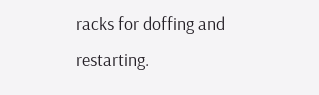racks for doffing and restarting.